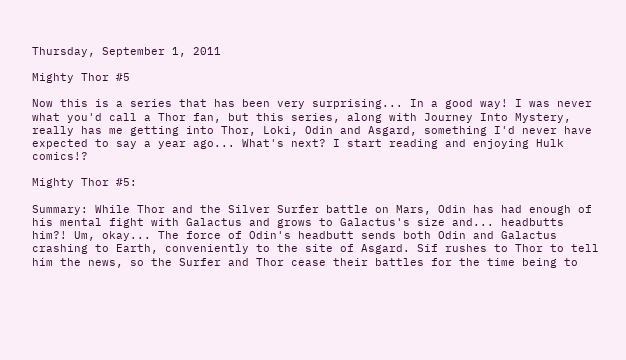Thursday, September 1, 2011

Mighty Thor #5

Now this is a series that has been very surprising... In a good way! I was never what you'd call a Thor fan, but this series, along with Journey Into Mystery, really has me getting into Thor, Loki, Odin and Asgard, something I'd never have expected to say a year ago... What's next? I start reading and enjoying Hulk comics!?

Mighty Thor #5:

Summary: While Thor and the Silver Surfer battle on Mars, Odin has had enough of his mental fight with Galactus and grows to Galactus's size and... headbutts him?! Um, okay... The force of Odin's headbutt sends both Odin and Galactus crashing to Earth, conveniently to the site of Asgard. Sif rushes to Thor to tell him the news, so the Surfer and Thor cease their battles for the time being to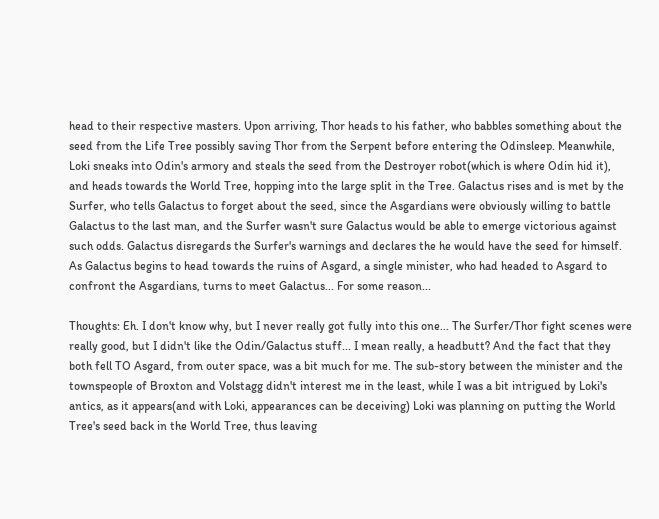head to their respective masters. Upon arriving, Thor heads to his father, who babbles something about the seed from the Life Tree possibly saving Thor from the Serpent before entering the Odinsleep. Meanwhile, Loki sneaks into Odin's armory and steals the seed from the Destroyer robot(which is where Odin hid it), and heads towards the World Tree, hopping into the large split in the Tree. Galactus rises and is met by the Surfer, who tells Galactus to forget about the seed, since the Asgardians were obviously willing to battle Galactus to the last man, and the Surfer wasn't sure Galactus would be able to emerge victorious against such odds. Galactus disregards the Surfer's warnings and declares the he would have the seed for himself. As Galactus begins to head towards the ruins of Asgard, a single minister, who had headed to Asgard to confront the Asgardians, turns to meet Galactus... For some reason...

Thoughts: Eh. I don't know why, but I never really got fully into this one... The Surfer/Thor fight scenes were really good, but I didn't like the Odin/Galactus stuff... I mean really, a headbutt? And the fact that they both fell TO Asgard, from outer space, was a bit much for me. The sub-story between the minister and the townspeople of Broxton and Volstagg didn't interest me in the least, while I was a bit intrigued by Loki's antics, as it appears(and with Loki, appearances can be deceiving) Loki was planning on putting the World Tree's seed back in the World Tree, thus leaving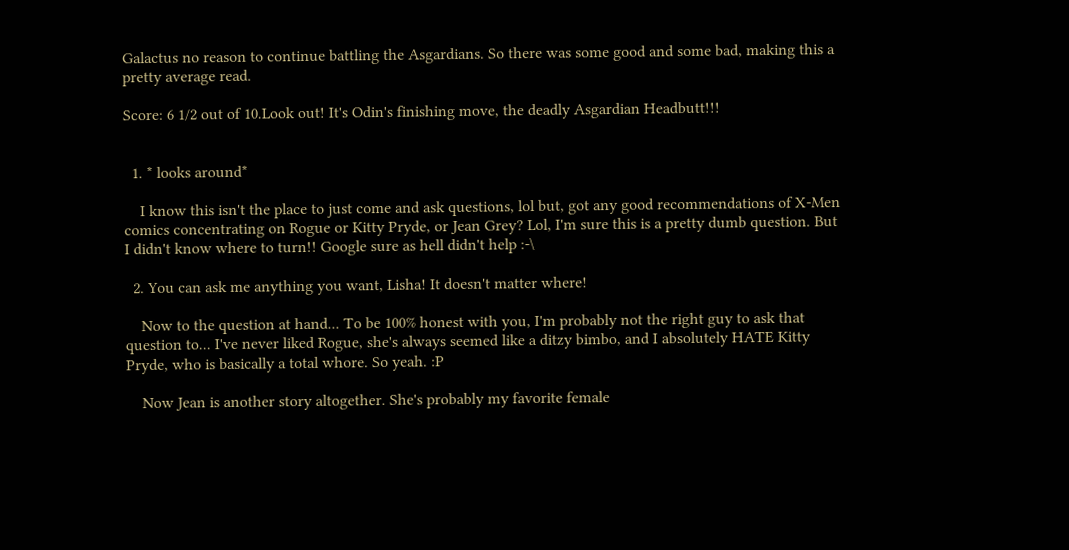Galactus no reason to continue battling the Asgardians. So there was some good and some bad, making this a pretty average read.

Score: 6 1/2 out of 10.Look out! It's Odin's finishing move, the deadly Asgardian Headbutt!!!


  1. * looks around*

    I know this isn't the place to just come and ask questions, lol but, got any good recommendations of X-Men comics concentrating on Rogue or Kitty Pryde, or Jean Grey? Lol, I'm sure this is a pretty dumb question. But I didn't know where to turn!! Google sure as hell didn't help :-\

  2. You can ask me anything you want, Lisha! It doesn't matter where!

    Now to the question at hand... To be 100% honest with you, I'm probably not the right guy to ask that question to... I've never liked Rogue, she's always seemed like a ditzy bimbo, and I absolutely HATE Kitty Pryde, who is basically a total whore. So yeah. :P

    Now Jean is another story altogether. She's probably my favorite female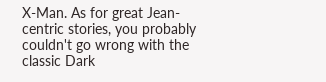X-Man. As for great Jean-centric stories, you probably couldn't go wrong with the classic Dark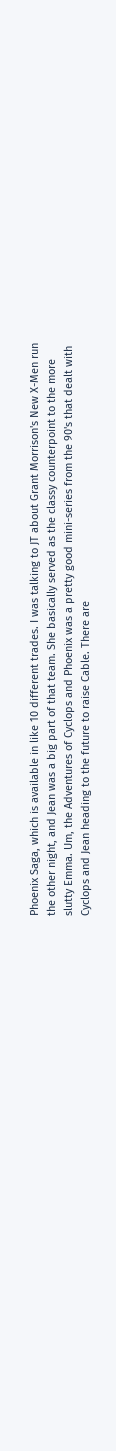Phoenix Saga, which is available in like 10 different trades. I was talking to JT about Grant Morrison's New X-Men run the other night, and Jean was a big part of that team. She basically served as the classy counterpoint to the more slutty Emma. Um, the Adventures of Cyclops and Phoenix was a pretty good mini-series from the 90's that dealt with Cyclops and Jean heading to the future to raise Cable. There are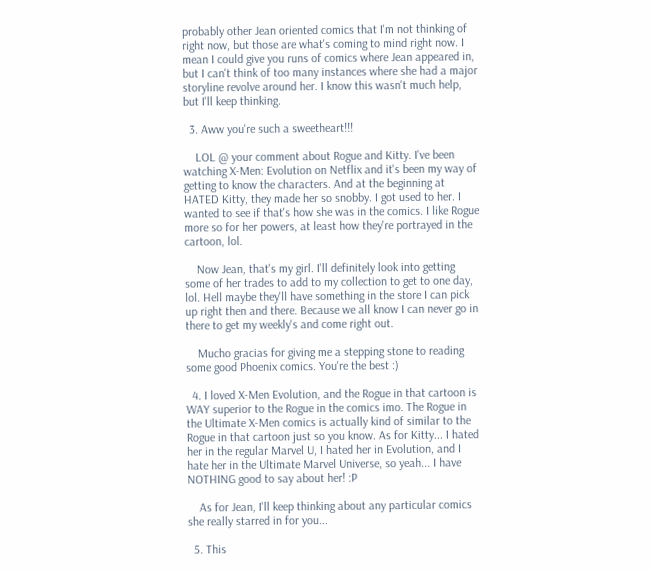probably other Jean oriented comics that I'm not thinking of right now, but those are what's coming to mind right now. I mean I could give you runs of comics where Jean appeared in, but I can't think of too many instances where she had a major storyline revolve around her. I know this wasn't much help, but I'll keep thinking.

  3. Aww you're such a sweetheart!!!

    LOL @ your comment about Rogue and Kitty. I've been watching X-Men: Evolution on Netflix and it's been my way of getting to know the characters. And at the beginning at HATED Kitty, they made her so snobby. I got used to her. I wanted to see if that's how she was in the comics. I like Rogue more so for her powers, at least how they're portrayed in the cartoon, lol.

    Now Jean, that's my girl. I'll definitely look into getting some of her trades to add to my collection to get to one day, lol. Hell maybe they'll have something in the store I can pick up right then and there. Because we all know I can never go in there to get my weekly's and come right out.

    Mucho gracias for giving me a stepping stone to reading some good Phoenix comics. You're the best :)

  4. I loved X-Men Evolution, and the Rogue in that cartoon is WAY superior to the Rogue in the comics imo. The Rogue in the Ultimate X-Men comics is actually kind of similar to the Rogue in that cartoon just so you know. As for Kitty... I hated her in the regular Marvel U, I hated her in Evolution, and I hate her in the Ultimate Marvel Universe, so yeah... I have NOTHING good to say about her! :P

    As for Jean, I'll keep thinking about any particular comics she really starred in for you...

  5. This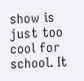show is just too cool for school. It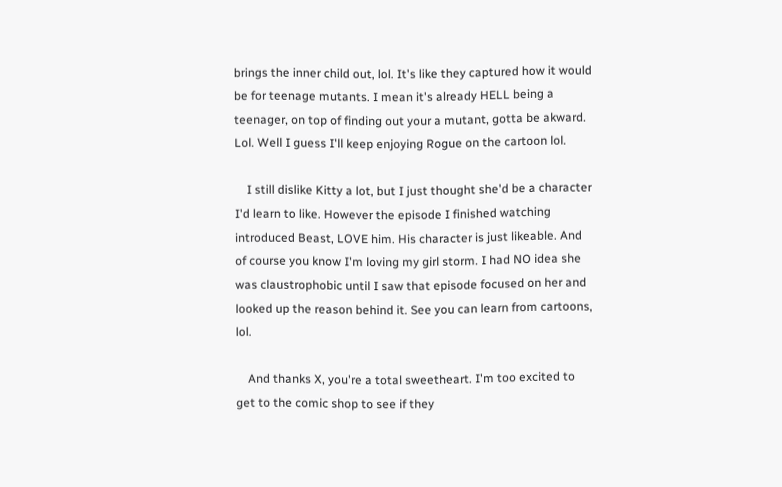brings the inner child out, lol. It's like they captured how it would be for teenage mutants. I mean it's already HELL being a teenager, on top of finding out your a mutant, gotta be akward. Lol. Well I guess I'll keep enjoying Rogue on the cartoon lol.

    I still dislike Kitty a lot, but I just thought she'd be a character I'd learn to like. However the episode I finished watching introduced Beast, LOVE him. His character is just likeable. And of course you know I'm loving my girl storm. I had NO idea she was claustrophobic until I saw that episode focused on her and looked up the reason behind it. See you can learn from cartoons, lol.

    And thanks X, you're a total sweetheart. I'm too excited to get to the comic shop to see if they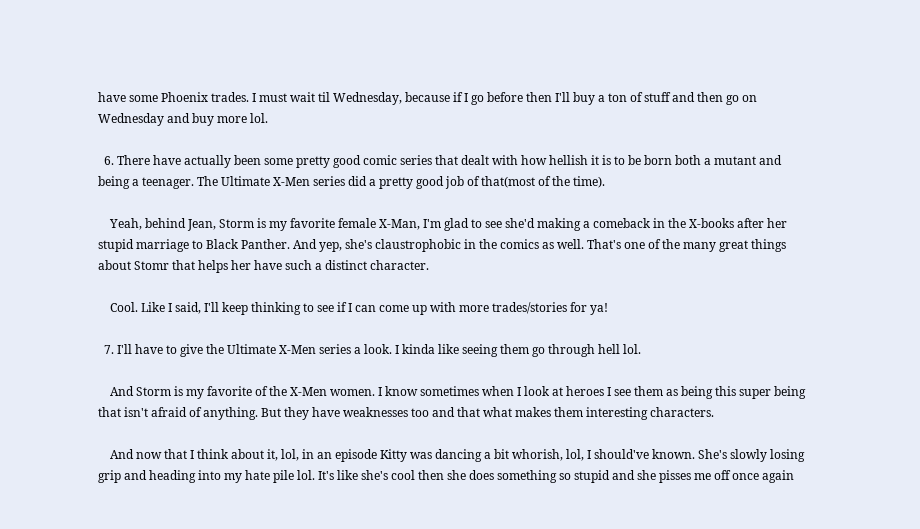have some Phoenix trades. I must wait til Wednesday, because if I go before then I'll buy a ton of stuff and then go on Wednesday and buy more lol.

  6. There have actually been some pretty good comic series that dealt with how hellish it is to be born both a mutant and being a teenager. The Ultimate X-Men series did a pretty good job of that(most of the time).

    Yeah, behind Jean, Storm is my favorite female X-Man, I'm glad to see she'd making a comeback in the X-books after her stupid marriage to Black Panther. And yep, she's claustrophobic in the comics as well. That's one of the many great things about Stomr that helps her have such a distinct character.

    Cool. Like I said, I'll keep thinking to see if I can come up with more trades/stories for ya!

  7. I'll have to give the Ultimate X-Men series a look. I kinda like seeing them go through hell lol.

    And Storm is my favorite of the X-Men women. I know sometimes when I look at heroes I see them as being this super being that isn't afraid of anything. But they have weaknesses too and that what makes them interesting characters.

    And now that I think about it, lol, in an episode Kitty was dancing a bit whorish, lol, I should've known. She's slowly losing grip and heading into my hate pile lol. It's like she's cool then she does something so stupid and she pisses me off once again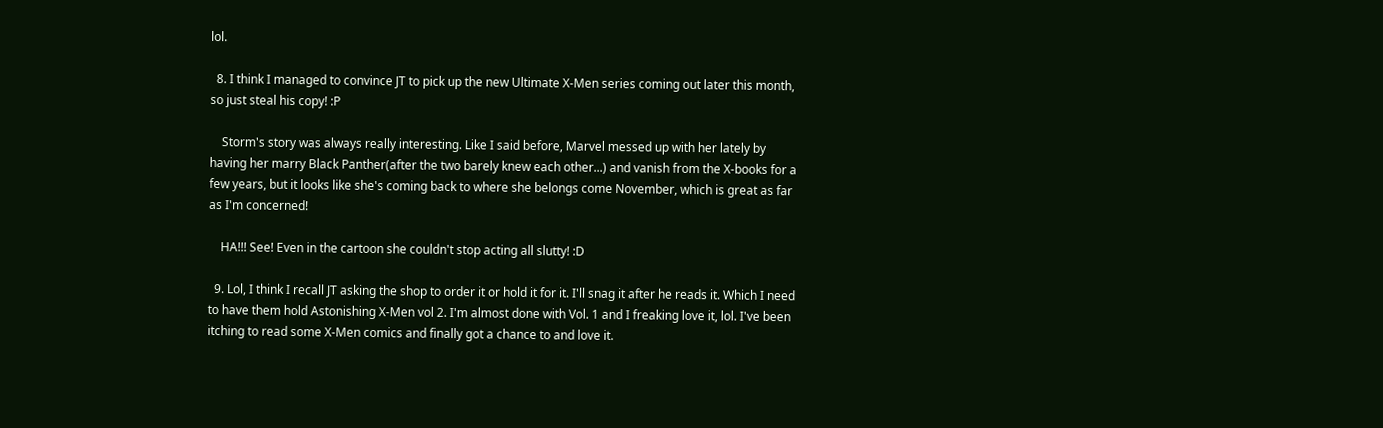lol.

  8. I think I managed to convince JT to pick up the new Ultimate X-Men series coming out later this month, so just steal his copy! :P

    Storm's story was always really interesting. Like I said before, Marvel messed up with her lately by having her marry Black Panther(after the two barely knew each other...) and vanish from the X-books for a few years, but it looks like she's coming back to where she belongs come November, which is great as far as I'm concerned!

    HA!!! See! Even in the cartoon she couldn't stop acting all slutty! :D

  9. Lol, I think I recall JT asking the shop to order it or hold it for it. I'll snag it after he reads it. Which I need to have them hold Astonishing X-Men vol 2. I'm almost done with Vol. 1 and I freaking love it, lol. I've been itching to read some X-Men comics and finally got a chance to and love it.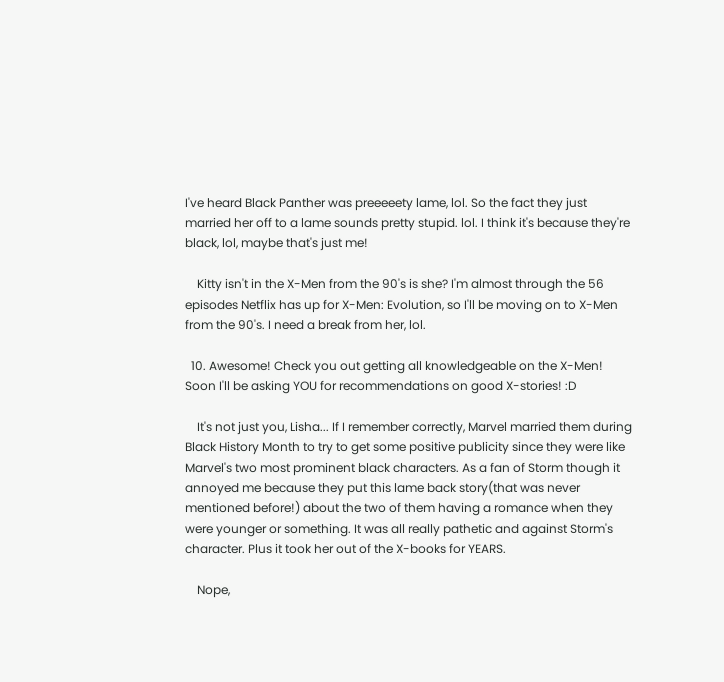I've heard Black Panther was preeeeety lame, lol. So the fact they just married her off to a lame sounds pretty stupid. lol. I think it's because they're black, lol, maybe that's just me!

    Kitty isn't in the X-Men from the 90's is she? I'm almost through the 56 episodes Netflix has up for X-Men: Evolution, so I'll be moving on to X-Men from the 90's. I need a break from her, lol.

  10. Awesome! Check you out getting all knowledgeable on the X-Men! Soon I'll be asking YOU for recommendations on good X-stories! :D

    It's not just you, Lisha... If I remember correctly, Marvel married them during Black History Month to try to get some positive publicity since they were like Marvel's two most prominent black characters. As a fan of Storm though it annoyed me because they put this lame back story(that was never mentioned before!) about the two of them having a romance when they were younger or something. It was all really pathetic and against Storm's character. Plus it took her out of the X-books for YEARS.

    Nope,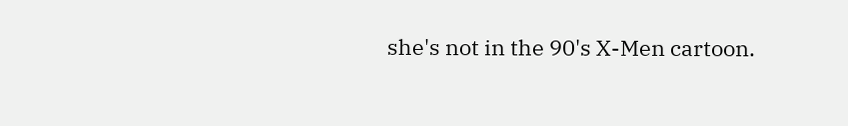she's not in the 90's X-Men cartoon.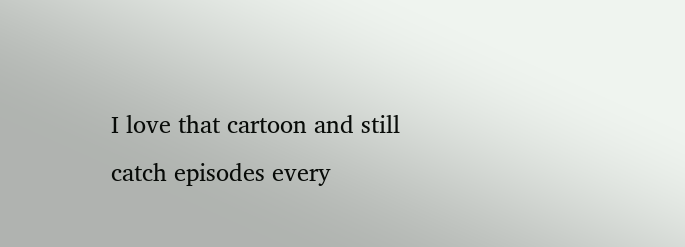I love that cartoon and still catch episodes every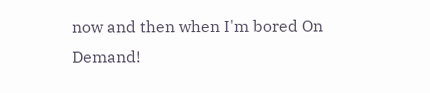now and then when I'm bored On Demand!